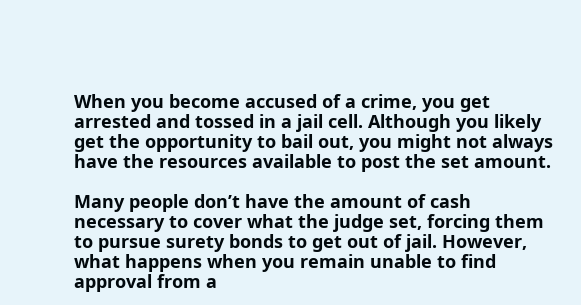When you become accused of a crime, you get arrested and tossed in a jail cell. Although you likely get the opportunity to bail out, you might not always have the resources available to post the set amount.

Many people don’t have the amount of cash necessary to cover what the judge set, forcing them to pursue surety bonds to get out of jail. However, what happens when you remain unable to find approval from a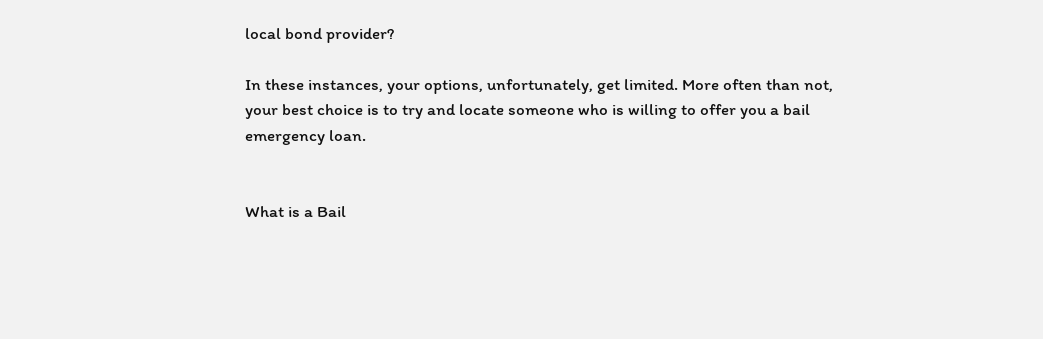local bond provider?

In these instances, your options, unfortunately, get limited. More often than not, your best choice is to try and locate someone who is willing to offer you a bail emergency loan.


What is a Bail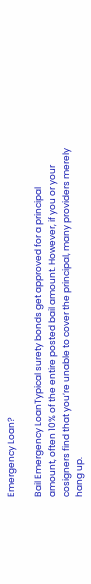Emergency Loan?

Bail Emergency LoanTypical surety bonds get approved for a principal amount, often 10% of the entire posted bail amount. However, if you or your cosigners find that you’re unable to cover the principal, many providers merely hang up.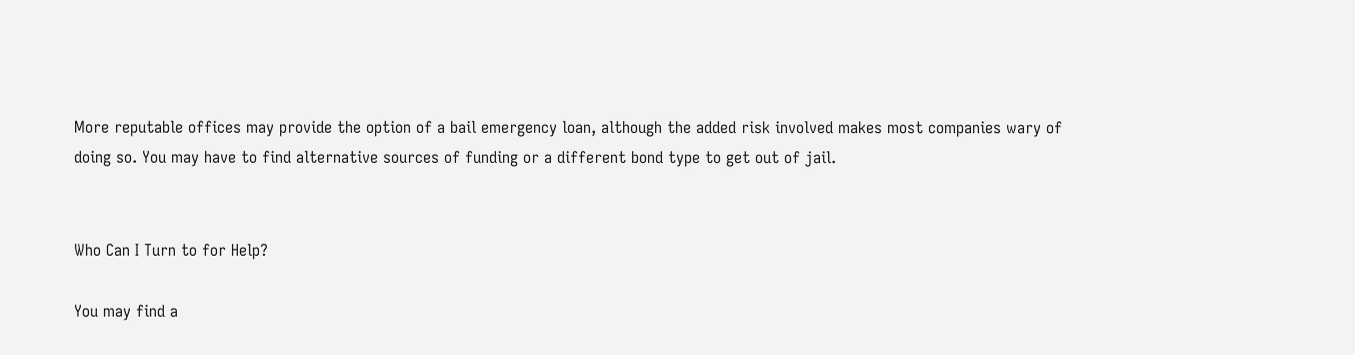More reputable offices may provide the option of a bail emergency loan, although the added risk involved makes most companies wary of doing so. You may have to find alternative sources of funding or a different bond type to get out of jail.


Who Can I Turn to for Help?

You may find a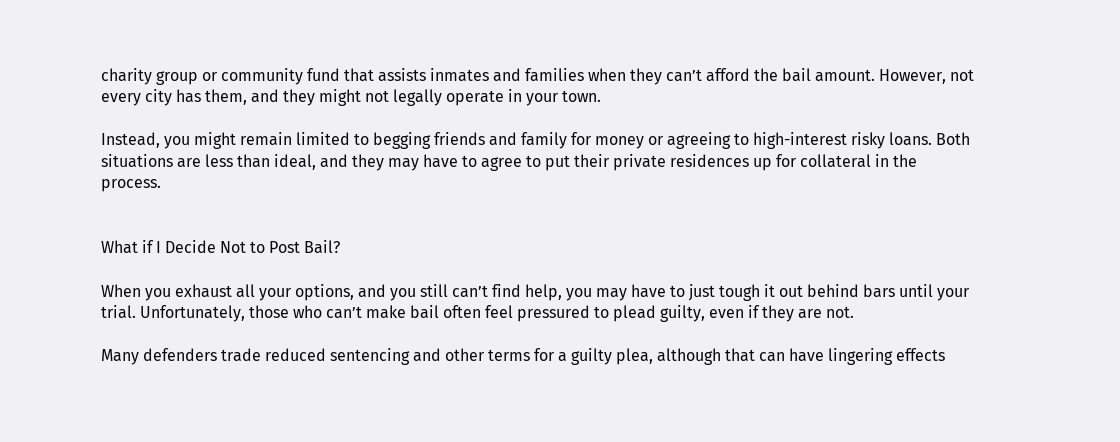charity group or community fund that assists inmates and families when they can’t afford the bail amount. However, not every city has them, and they might not legally operate in your town.

Instead, you might remain limited to begging friends and family for money or agreeing to high-interest risky loans. Both situations are less than ideal, and they may have to agree to put their private residences up for collateral in the process.


What if I Decide Not to Post Bail?

When you exhaust all your options, and you still can’t find help, you may have to just tough it out behind bars until your trial. Unfortunately, those who can’t make bail often feel pressured to plead guilty, even if they are not.

Many defenders trade reduced sentencing and other terms for a guilty plea, although that can have lingering effects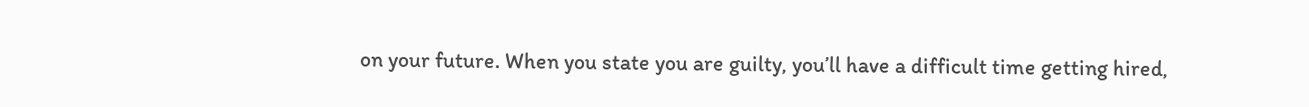on your future. When you state you are guilty, you’ll have a difficult time getting hired,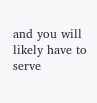and you will likely have to serve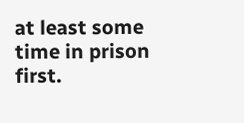at least some time in prison first.